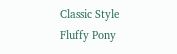Classic Style Fluffy Pony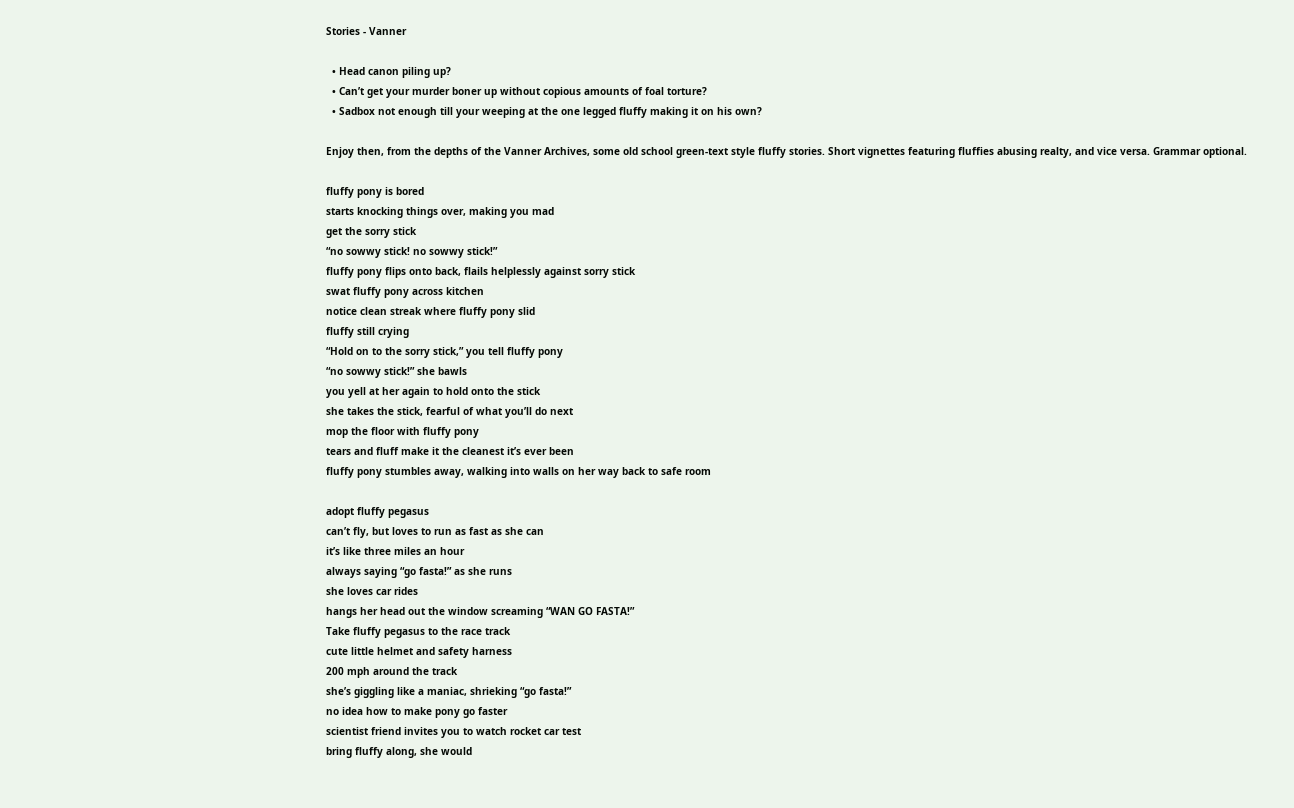Stories - Vanner

  • Head canon piling up?
  • Can’t get your murder boner up without copious amounts of foal torture?
  • Sadbox not enough till your weeping at the one legged fluffy making it on his own?

Enjoy then, from the depths of the Vanner Archives, some old school green-text style fluffy stories. Short vignettes featuring fluffies abusing realty, and vice versa. Grammar optional.

fluffy pony is bored
starts knocking things over, making you mad
get the sorry stick
“no sowwy stick! no sowwy stick!”
fluffy pony flips onto back, flails helplessly against sorry stick
swat fluffy pony across kitchen
notice clean streak where fluffy pony slid
fluffy still crying
“Hold on to the sorry stick,” you tell fluffy pony
“no sowwy stick!” she bawls
you yell at her again to hold onto the stick
she takes the stick, fearful of what you’ll do next
mop the floor with fluffy pony
tears and fluff make it the cleanest it’s ever been
fluffy pony stumbles away, walking into walls on her way back to safe room

adopt fluffy pegasus
can’t fly, but loves to run as fast as she can
it’s like three miles an hour
always saying “go fasta!” as she runs
she loves car rides
hangs her head out the window screaming “WAN GO FASTA!”
Take fluffy pegasus to the race track
cute little helmet and safety harness
200 mph around the track
she’s giggling like a maniac, shrieking “go fasta!”
no idea how to make pony go faster
scientist friend invites you to watch rocket car test
bring fluffy along, she would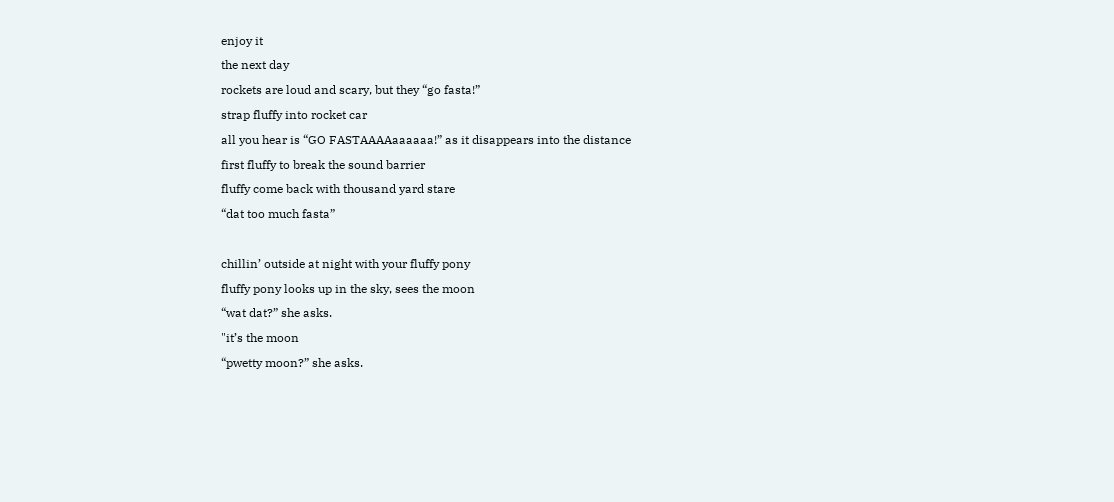enjoy it
the next day
rockets are loud and scary, but they “go fasta!”
strap fluffy into rocket car
all you hear is “GO FASTAAAAaaaaaa!” as it disappears into the distance
first fluffy to break the sound barrier
fluffy come back with thousand yard stare
“dat too much fasta”

chillin’ outside at night with your fluffy pony
fluffy pony looks up in the sky, sees the moon
“wat dat?” she asks.
"it’s the moon
“pwetty moon?” she asks.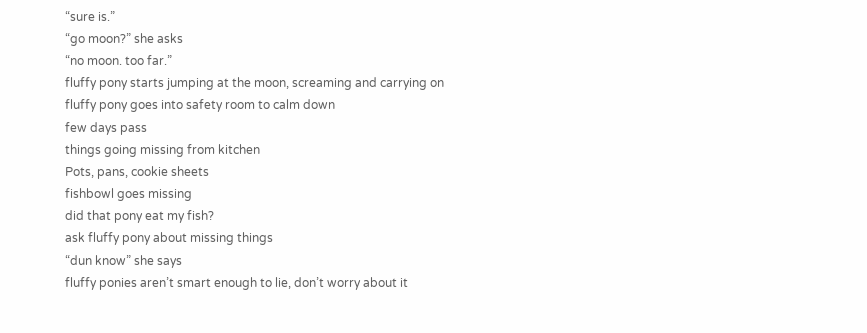“sure is.”
“go moon?” she asks
“no moon. too far.”
fluffy pony starts jumping at the moon, screaming and carrying on
fluffy pony goes into safety room to calm down
few days pass
things going missing from kitchen
Pots, pans, cookie sheets
fishbowl goes missing
did that pony eat my fish?
ask fluffy pony about missing things
“dun know” she says
fluffy ponies aren’t smart enough to lie, don’t worry about it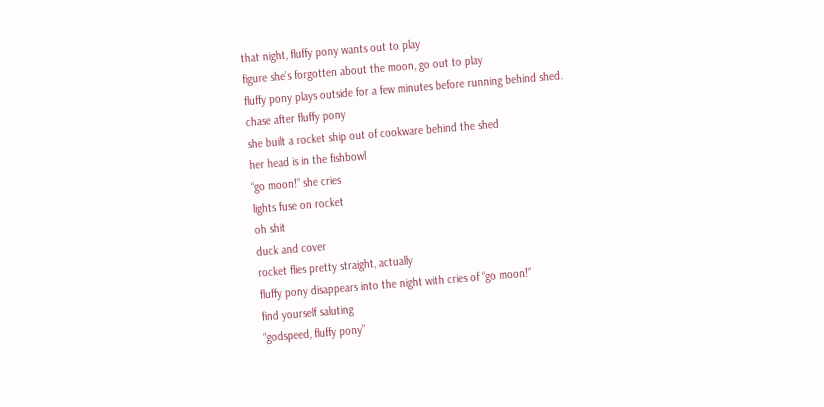that night, fluffy pony wants out to play
figure she’s forgotten about the moon, go out to play
fluffy pony plays outside for a few minutes before running behind shed.
chase after fluffy pony
she built a rocket ship out of cookware behind the shed
her head is in the fishbowl
“go moon!” she cries
lights fuse on rocket
oh shit
duck and cover
rocket flies pretty straight, actually
fluffy pony disappears into the night with cries of “go moon!”
find yourself saluting
“godspeed, fluffy pony”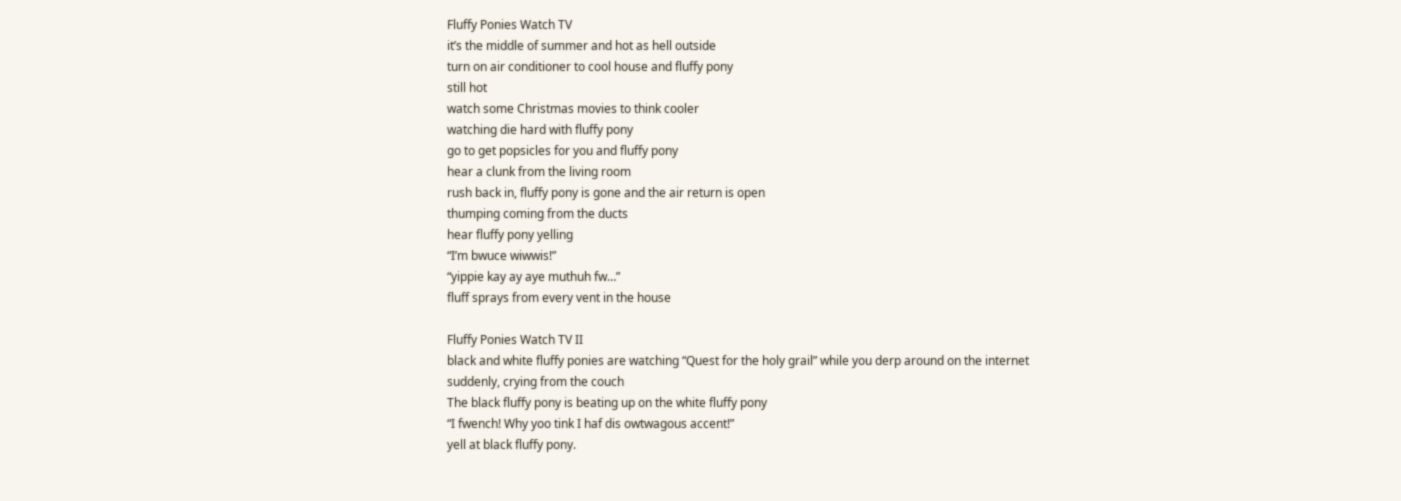Fluffy Ponies Watch TV
it’s the middle of summer and hot as hell outside
turn on air conditioner to cool house and fluffy pony
still hot
watch some Christmas movies to think cooler
watching die hard with fluffy pony
go to get popsicles for you and fluffy pony
hear a clunk from the living room
rush back in, fluffy pony is gone and the air return is open
thumping coming from the ducts
hear fluffy pony yelling
“I’m bwuce wiwwis!”
“yippie kay ay aye muthuh fw…”
fluff sprays from every vent in the house

Fluffy Ponies Watch TV II
black and white fluffy ponies are watching “Quest for the holy grail” while you derp around on the internet
suddenly, crying from the couch
The black fluffy pony is beating up on the white fluffy pony
“I fwench! Why yoo tink I haf dis owtwagous accent!”
yell at black fluffy pony.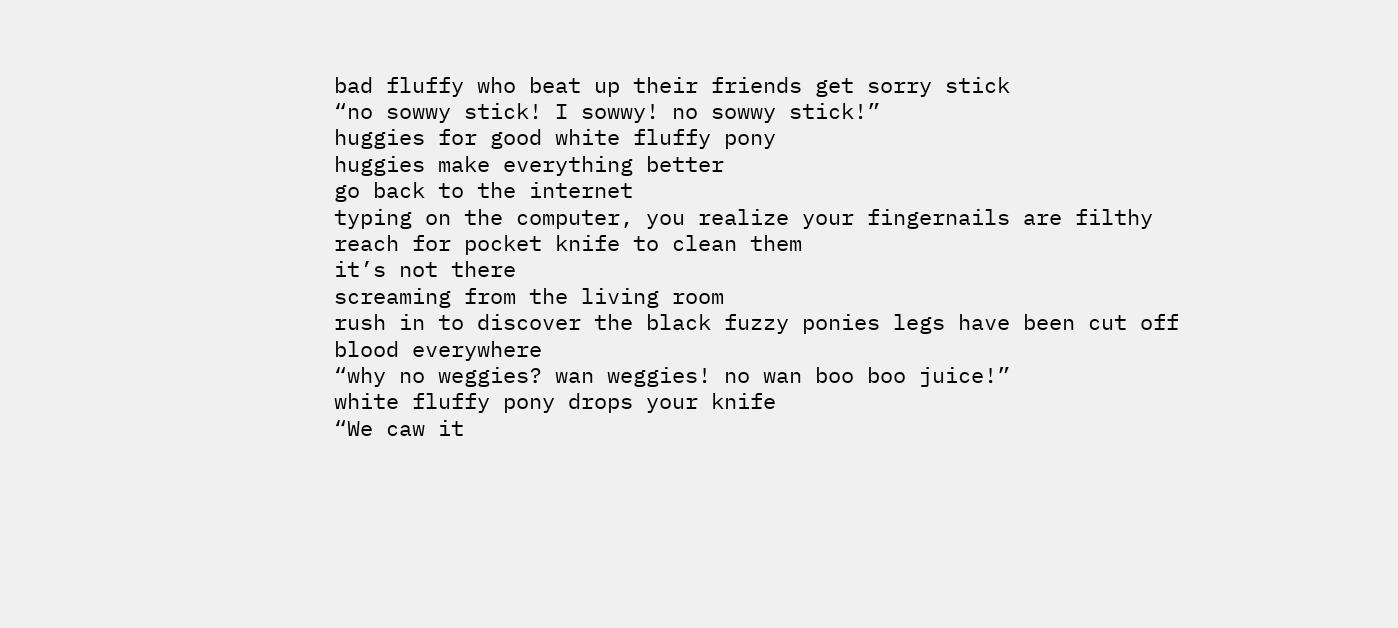bad fluffy who beat up their friends get sorry stick
“no sowwy stick! I sowwy! no sowwy stick!”
huggies for good white fluffy pony
huggies make everything better
go back to the internet
typing on the computer, you realize your fingernails are filthy
reach for pocket knife to clean them
it’s not there
screaming from the living room
rush in to discover the black fuzzy ponies legs have been cut off
blood everywhere
“why no weggies? wan weggies! no wan boo boo juice!”
white fluffy pony drops your knife
“We caw it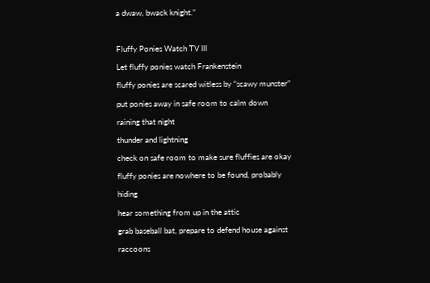a dwaw, bwack knight.”

Fluffy Ponies Watch TV III
Let fluffy ponies watch Frankenstein
fluffy ponies are scared witless by “scawy munster”
put ponies away in safe room to calm down
raining that night
thunder and lightning
check on safe room to make sure fluffies are okay
fluffy ponies are nowhere to be found, probably hiding
hear something from up in the attic
grab baseball bat, prepare to defend house against raccoons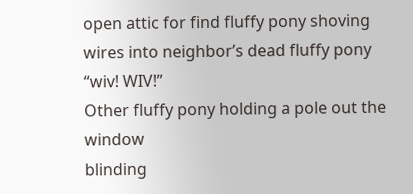open attic for find fluffy pony shoving wires into neighbor’s dead fluffy pony
“wiv! WIV!”
Other fluffy pony holding a pole out the window
blinding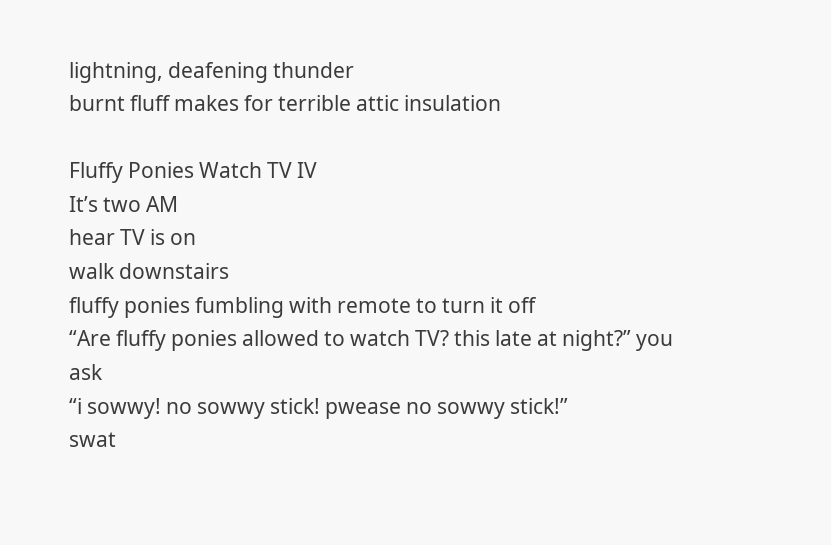lightning, deafening thunder
burnt fluff makes for terrible attic insulation

Fluffy Ponies Watch TV IV
It’s two AM
hear TV is on
walk downstairs
fluffy ponies fumbling with remote to turn it off
“Are fluffy ponies allowed to watch TV? this late at night?” you ask
“i sowwy! no sowwy stick! pwease no sowwy stick!”
swat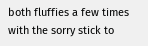both fluffies a few times with the sorry stick to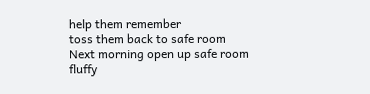help them remember
toss them back to safe room
Next morning open up safe room
fluffy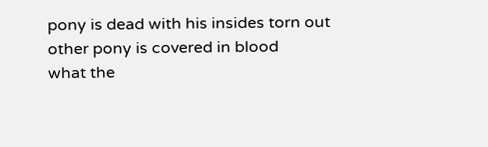pony is dead with his insides torn out
other pony is covered in blood
what the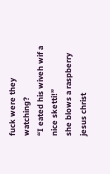fuck were they watching?
“I eated his wiveh wif a nice sketti!”
she blows a raspberry
jesus christ